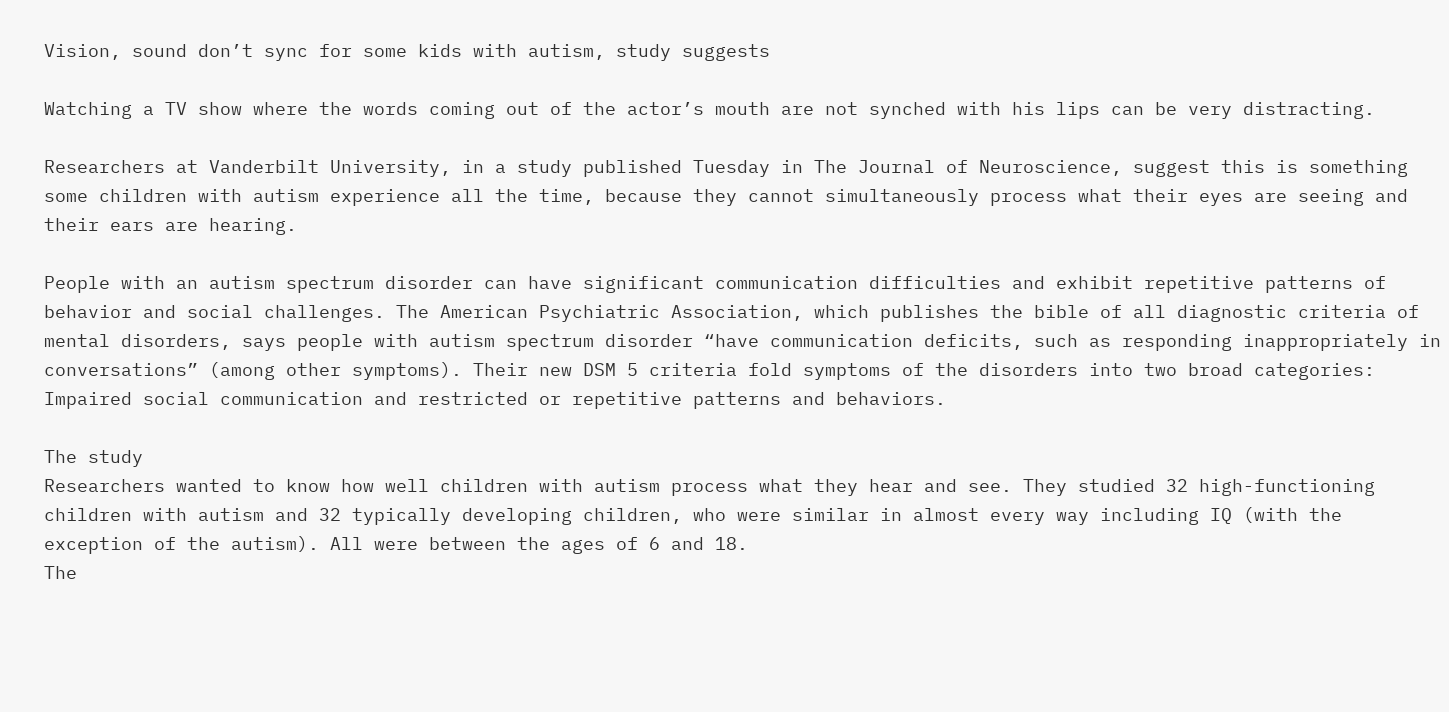Vision, sound don’t sync for some kids with autism, study suggests

Watching a TV show where the words coming out of the actor’s mouth are not synched with his lips can be very distracting.

Researchers at Vanderbilt University, in a study published Tuesday in The Journal of Neuroscience, suggest this is something some children with autism experience all the time, because they cannot simultaneously process what their eyes are seeing and their ears are hearing.

People with an autism spectrum disorder can have significant communication difficulties and exhibit repetitive patterns of behavior and social challenges. The American Psychiatric Association, which publishes the bible of all diagnostic criteria of mental disorders, says people with autism spectrum disorder “have communication deficits, such as responding inappropriately in conversations” (among other symptoms). Their new DSM 5 criteria fold symptoms of the disorders into two broad categories: Impaired social communication and restricted or repetitive patterns and behaviors.

The study
Researchers wanted to know how well children with autism process what they hear and see. They studied 32 high-functioning children with autism and 32 typically developing children, who were similar in almost every way including IQ (with the exception of the autism). All were between the ages of 6 and 18.
The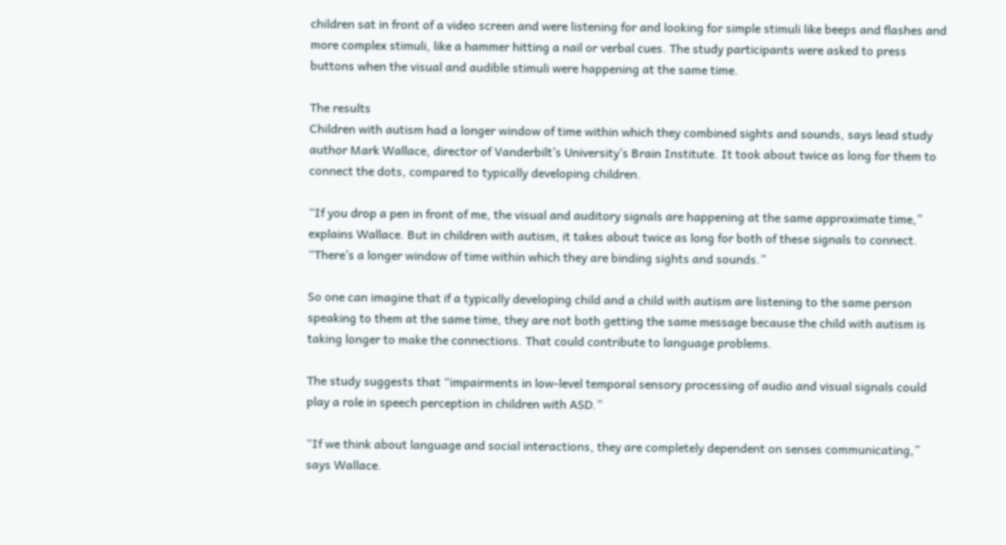children sat in front of a video screen and were listening for and looking for simple stimuli like beeps and flashes and more complex stimuli, like a hammer hitting a nail or verbal cues. The study participants were asked to press buttons when the visual and audible stimuli were happening at the same time.

The results
Children with autism had a longer window of time within which they combined sights and sounds, says lead study author Mark Wallace, director of Vanderbilt’s University’s Brain Institute. It took about twice as long for them to connect the dots, compared to typically developing children.

“If you drop a pen in front of me, the visual and auditory signals are happening at the same approximate time,” explains Wallace. But in children with autism, it takes about twice as long for both of these signals to connect. “There’s a longer window of time within which they are binding sights and sounds.”

So one can imagine that if a typically developing child and a child with autism are listening to the same person speaking to them at the same time, they are not both getting the same message because the child with autism is taking longer to make the connections. That could contribute to language problems.

The study suggests that “impairments in low-level temporal sensory processing of audio and visual signals could play a role in speech perception in children with ASD.”

“If we think about language and social interactions, they are completely dependent on senses communicating,” says Wallace.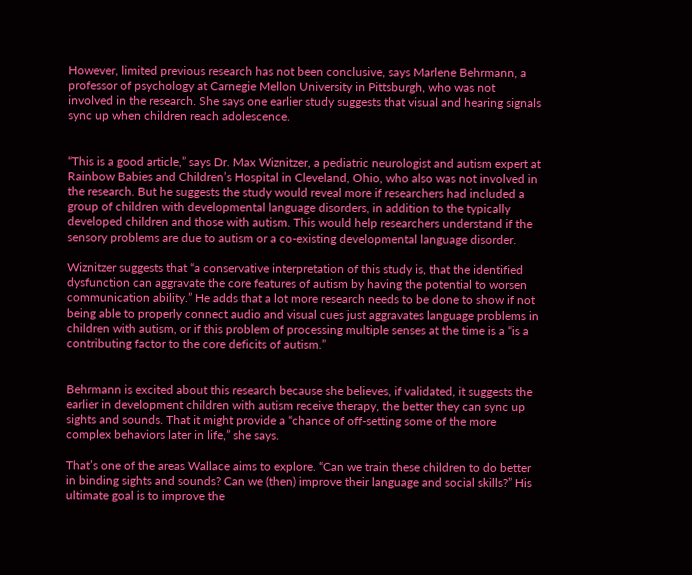However, limited previous research has not been conclusive, says Marlene Behrmann, a professor of psychology at Carnegie Mellon University in Pittsburgh, who was not involved in the research. She says one earlier study suggests that visual and hearing signals sync up when children reach adolescence.


“This is a good article,” says Dr. Max Wiznitzer, a pediatric neurologist and autism expert at Rainbow Babies and Children’s Hospital in Cleveland, Ohio, who also was not involved in the research. But he suggests the study would reveal more if researchers had included a group of children with developmental language disorders, in addition to the typically developed children and those with autism. This would help researchers understand if the sensory problems are due to autism or a co-existing developmental language disorder.

Wiznitzer suggests that “a conservative interpretation of this study is, that the identified dysfunction can aggravate the core features of autism by having the potential to worsen communication ability.” He adds that a lot more research needs to be done to show if not being able to properly connect audio and visual cues just aggravates language problems in children with autism, or if this problem of processing multiple senses at the time is a “is a contributing factor to the core deficits of autism.”


Behrmann is excited about this research because she believes, if validated, it suggests the earlier in development children with autism receive therapy, the better they can sync up sights and sounds. That it might provide a “chance of off-setting some of the more complex behaviors later in life,” she says.

That’s one of the areas Wallace aims to explore. “Can we train these children to do better in binding sights and sounds? Can we (then) improve their language and social skills?” His ultimate goal is to improve the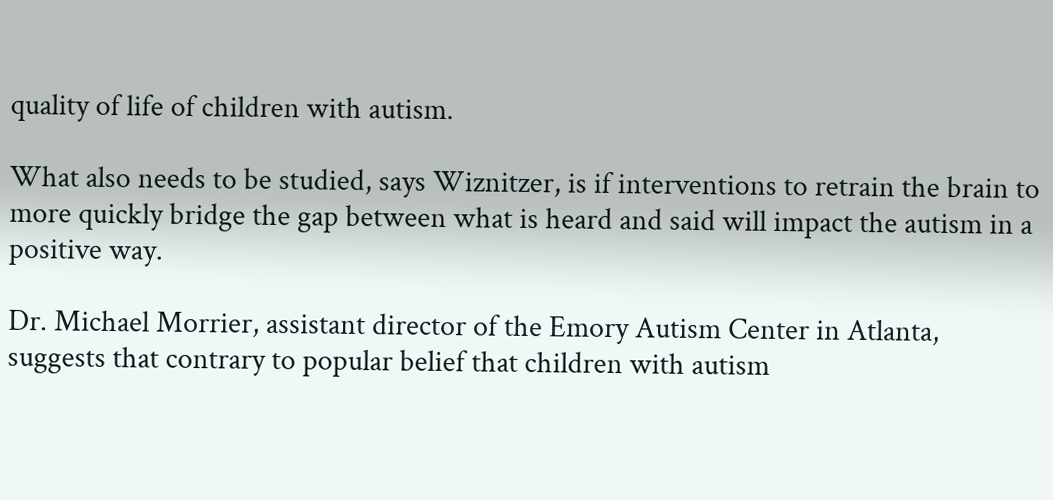quality of life of children with autism.

What also needs to be studied, says Wiznitzer, is if interventions to retrain the brain to more quickly bridge the gap between what is heard and said will impact the autism in a positive way.

Dr. Michael Morrier, assistant director of the Emory Autism Center in Atlanta, suggests that contrary to popular belief that children with autism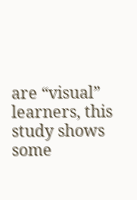are “visual” learners, this study shows some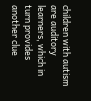children with autism are auditory learners, which in turn provides another clue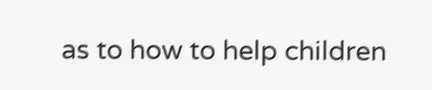as to how to help children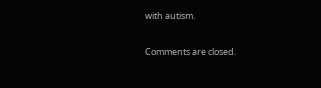with autism.

Comments are closed.